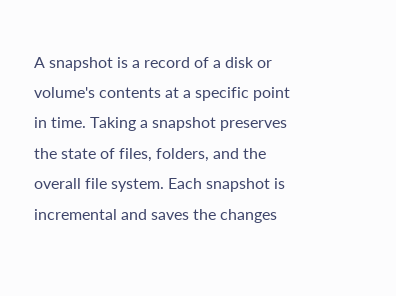A snapshot is a record of a disk or volume's contents at a specific point in time. Taking a snapshot preserves the state of files, folders, and the overall file system. Each snapshot is incremental and saves the changes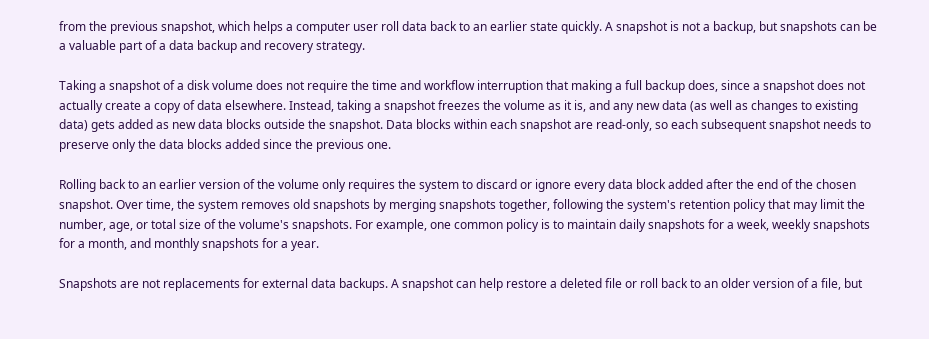from the previous snapshot, which helps a computer user roll data back to an earlier state quickly. A snapshot is not a backup, but snapshots can be a valuable part of a data backup and recovery strategy.

Taking a snapshot of a disk volume does not require the time and workflow interruption that making a full backup does, since a snapshot does not actually create a copy of data elsewhere. Instead, taking a snapshot freezes the volume as it is, and any new data (as well as changes to existing data) gets added as new data blocks outside the snapshot. Data blocks within each snapshot are read-only, so each subsequent snapshot needs to preserve only the data blocks added since the previous one.

Rolling back to an earlier version of the volume only requires the system to discard or ignore every data block added after the end of the chosen snapshot. Over time, the system removes old snapshots by merging snapshots together, following the system's retention policy that may limit the number, age, or total size of the volume's snapshots. For example, one common policy is to maintain daily snapshots for a week, weekly snapshots for a month, and monthly snapshots for a year.

Snapshots are not replacements for external data backups. A snapshot can help restore a deleted file or roll back to an older version of a file, but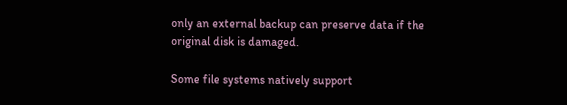only an external backup can preserve data if the original disk is damaged.

Some file systems natively support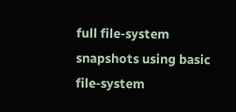full file-system snapshots using basic file-system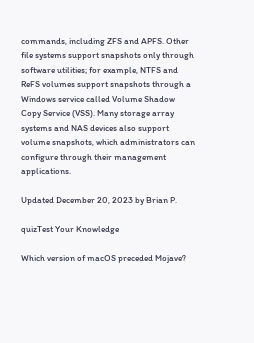commands, including ZFS and APFS. Other file systems support snapshots only through software utilities; for example, NTFS and ReFS volumes support snapshots through a Windows service called Volume Shadow Copy Service (VSS). Many storage array systems and NAS devices also support volume snapshots, which administrators can configure through their management applications.

Updated December 20, 2023 by Brian P.

quizTest Your Knowledge

Which version of macOS preceded Mojave?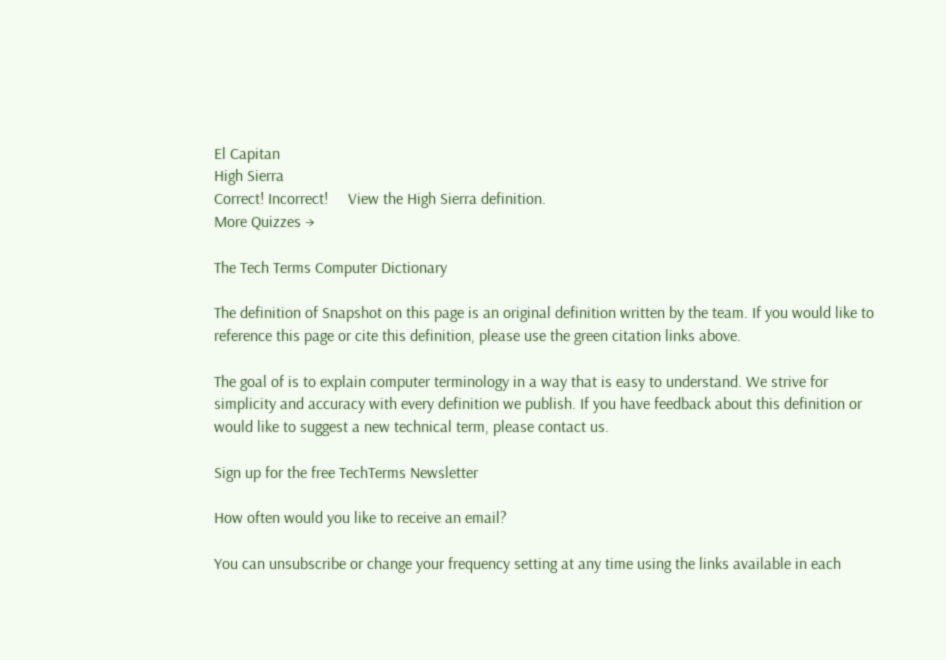El Capitan
High Sierra
Correct! Incorrect!     View the High Sierra definition.
More Quizzes →

The Tech Terms Computer Dictionary

The definition of Snapshot on this page is an original definition written by the team. If you would like to reference this page or cite this definition, please use the green citation links above.

The goal of is to explain computer terminology in a way that is easy to understand. We strive for simplicity and accuracy with every definition we publish. If you have feedback about this definition or would like to suggest a new technical term, please contact us.

Sign up for the free TechTerms Newsletter

How often would you like to receive an email?

You can unsubscribe or change your frequency setting at any time using the links available in each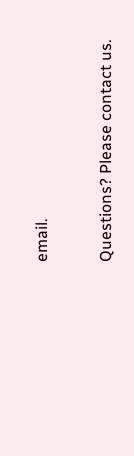email.

Questions? Please contact us.